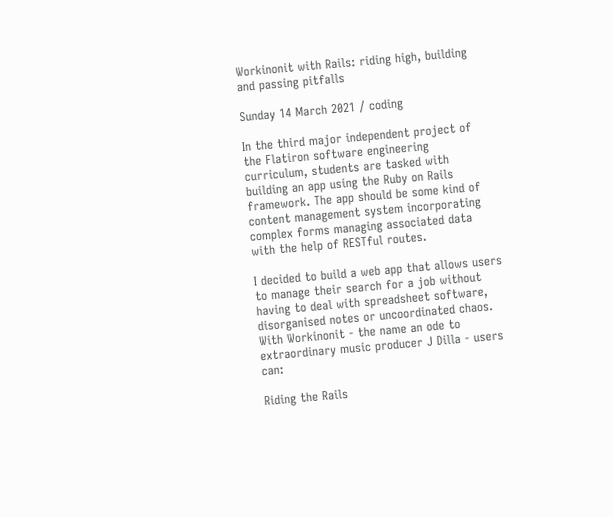Workinonit with Rails: riding high, building and passing pitfalls

Sunday 14 March 2021 / coding

In the third major independent project of the Flatiron software engineering curriculum, students are tasked with building an app using the Ruby on Rails framework. The app should be some kind of content management system incorporating complex forms managing associated data with the help of RESTful routes.

I decided to build a web app that allows users to manage their search for a job without having to deal with spreadsheet software, disorganised notes or uncoordinated chaos. With Workinonit - the name an ode to extraordinary music producer J Dilla - users can:

Riding the Rails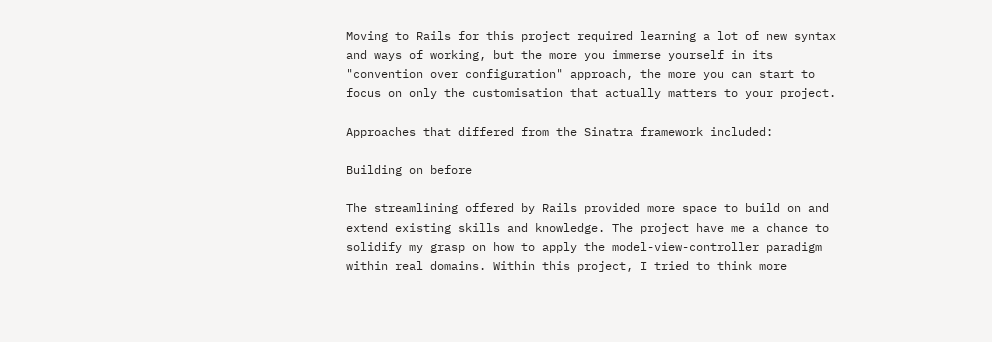Moving to Rails for this project required learning a lot of new syntax and ways of working, but the more you immerse yourself in its "convention over configuration" approach, the more you can start to focus on only the customisation that actually matters to your project.

Approaches that differed from the Sinatra framework included:

Building on before

The streamlining offered by Rails provided more space to build on and extend existing skills and knowledge. The project have me a chance to solidify my grasp on how to apply the model-view-controller paradigm within real domains. Within this project, I tried to think more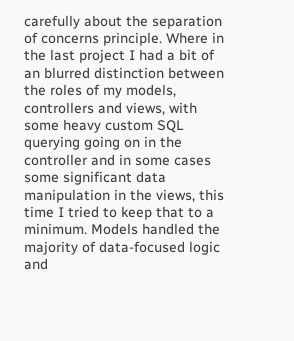carefully about the separation of concerns principle. Where in the last project I had a bit of an blurred distinction between the roles of my models, controllers and views, with some heavy custom SQL querying going on in the controller and in some cases some significant data manipulation in the views, this time I tried to keep that to a minimum. Models handled the majority of data-focused logic and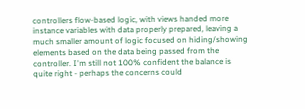controllers flow-based logic, with views handed more instance variables with data properly prepared, leaving a much smaller amount of logic focused on hiding/showing elements based on the data being passed from the controller. I'm still not 100% confident the balance is quite right - perhaps the concerns could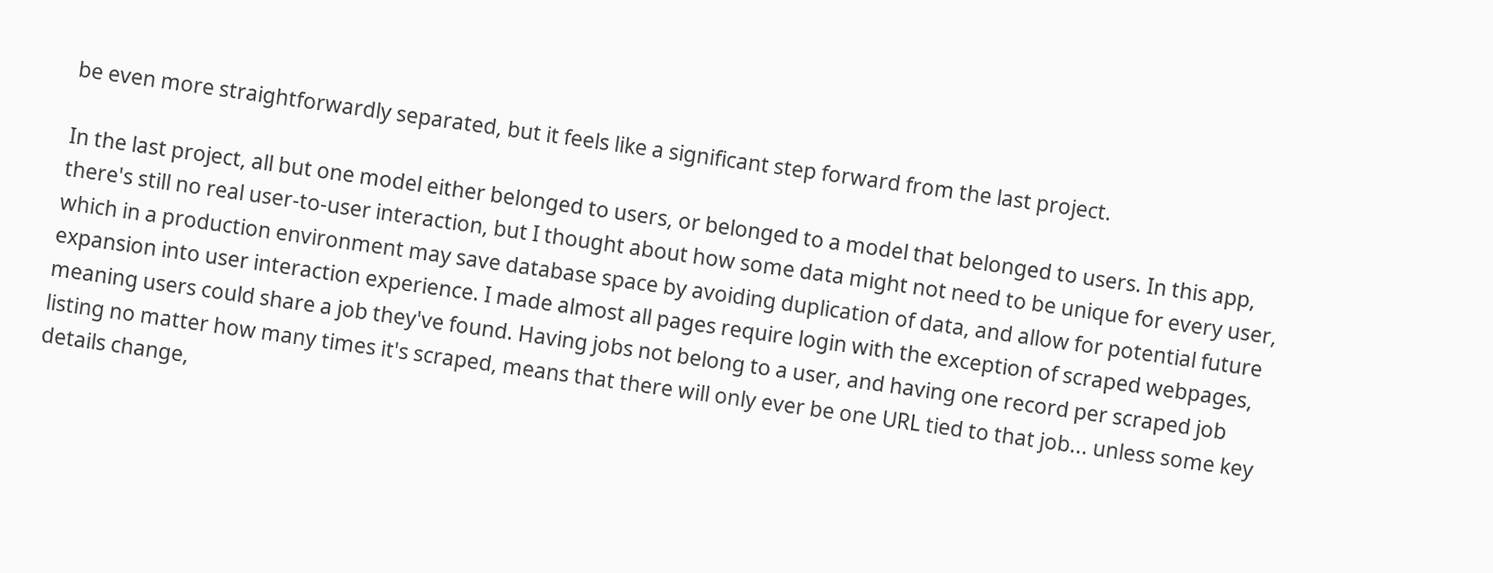be even more straightforwardly separated, but it feels like a significant step forward from the last project.

In the last project, all but one model either belonged to users, or belonged to a model that belonged to users. In this app, there's still no real user-to-user interaction, but I thought about how some data might not need to be unique for every user, which in a production environment may save database space by avoiding duplication of data, and allow for potential future expansion into user interaction experience. I made almost all pages require login with the exception of scraped webpages, meaning users could share a job they've found. Having jobs not belong to a user, and having one record per scraped job listing no matter how many times it's scraped, means that there will only ever be one URL tied to that job... unless some key details change,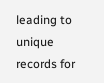leading to unique records for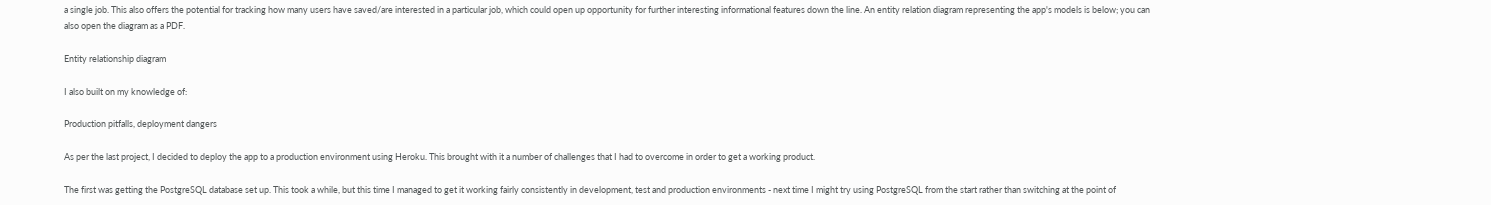a single job. This also offers the potential for tracking how many users have saved/are interested in a particular job, which could open up opportunity for further interesting informational features down the line. An entity relation diagram representing the app's models is below; you can also open the diagram as a PDF.

Entity relationship diagram

I also built on my knowledge of:

Production pitfalls, deployment dangers

As per the last project, I decided to deploy the app to a production environment using Heroku. This brought with it a number of challenges that I had to overcome in order to get a working product.

The first was getting the PostgreSQL database set up. This took a while, but this time I managed to get it working fairly consistently in development, test and production environments - next time I might try using PostgreSQL from the start rather than switching at the point of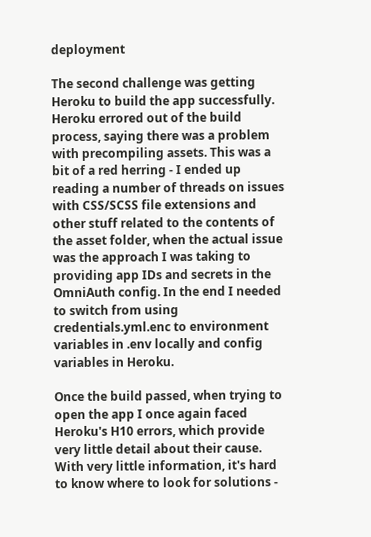deployment

The second challenge was getting Heroku to build the app successfully. Heroku errored out of the build process, saying there was a problem with precompiling assets. This was a bit of a red herring - I ended up reading a number of threads on issues with CSS/SCSS file extensions and other stuff related to the contents of the asset folder, when the actual issue was the approach I was taking to providing app IDs and secrets in the OmniAuth config. In the end I needed to switch from using credentials.yml.enc to environment variables in .env locally and config variables in Heroku.

Once the build passed, when trying to open the app I once again faced Heroku's H10 errors, which provide very little detail about their cause. With very little information, it's hard to know where to look for solutions -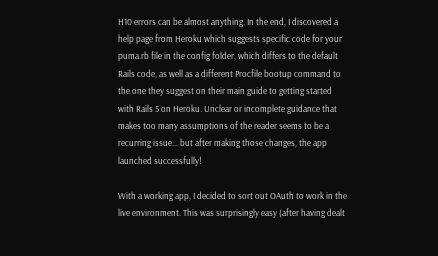H10 errors can be almost anything. In the end, I discovered a help page from Heroku which suggests specific code for your puma.rb file in the config folder, which differs to the default Rails code, as well as a different Procfile bootup command to the one they suggest on their main guide to getting started with Rails 5 on Heroku. Unclear or incomplete guidance that makes too many assumptions of the reader seems to be a recurring issue... but after making those changes, the app launched successfully!

With a working app, I decided to sort out OAuth to work in the live environment. This was surprisingly easy (after having dealt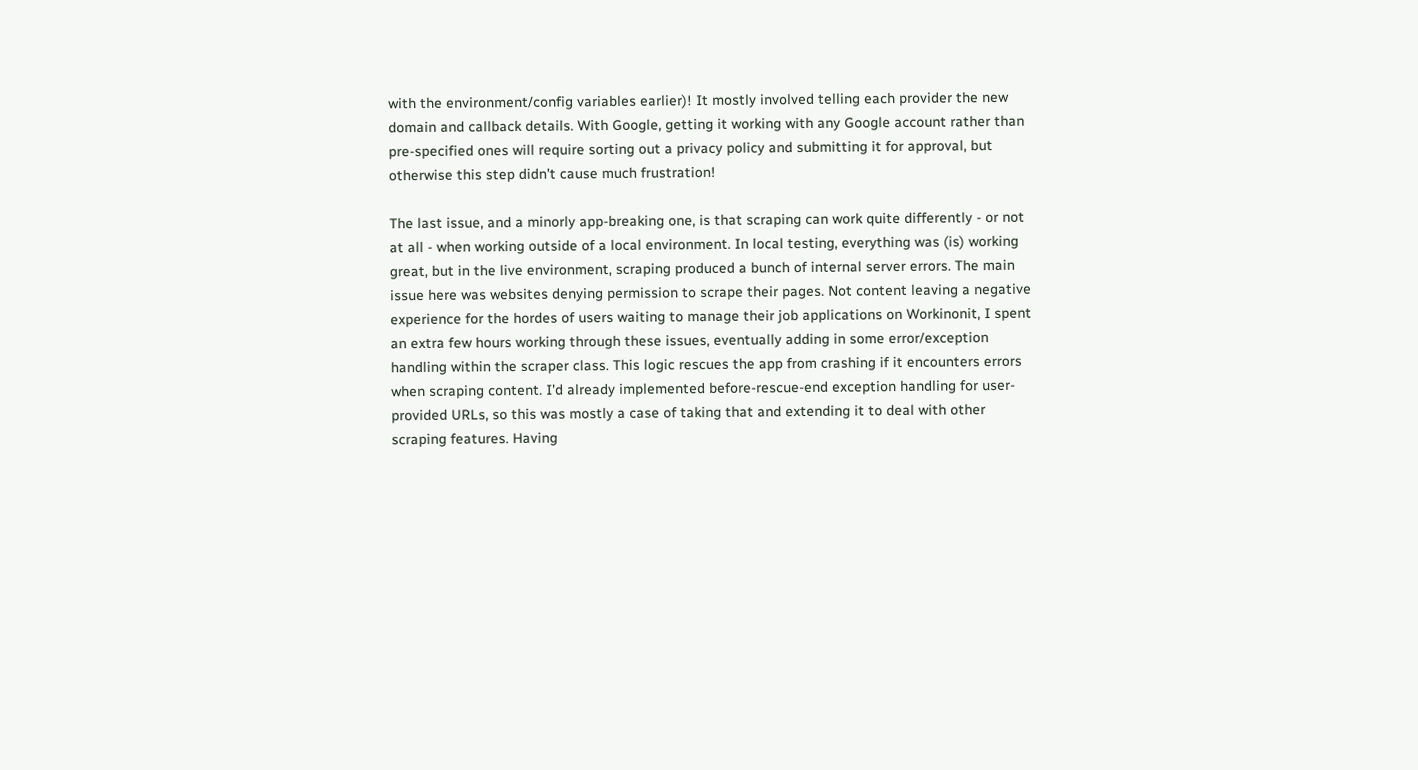with the environment/config variables earlier)! It mostly involved telling each provider the new domain and callback details. With Google, getting it working with any Google account rather than pre-specified ones will require sorting out a privacy policy and submitting it for approval, but otherwise this step didn't cause much frustration!

The last issue, and a minorly app-breaking one, is that scraping can work quite differently - or not at all - when working outside of a local environment. In local testing, everything was (is) working great, but in the live environment, scraping produced a bunch of internal server errors. The main issue here was websites denying permission to scrape their pages. Not content leaving a negative experience for the hordes of users waiting to manage their job applications on Workinonit, I spent an extra few hours working through these issues, eventually adding in some error/exception handling within the scraper class. This logic rescues the app from crashing if it encounters errors when scraping content. I'd already implemented before-rescue-end exception handling for user-provided URLs, so this was mostly a case of taking that and extending it to deal with other scraping features. Having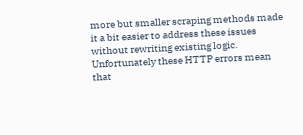more but smaller scraping methods made it a bit easier to address these issues without rewriting existing logic. Unfortunately these HTTP errors mean that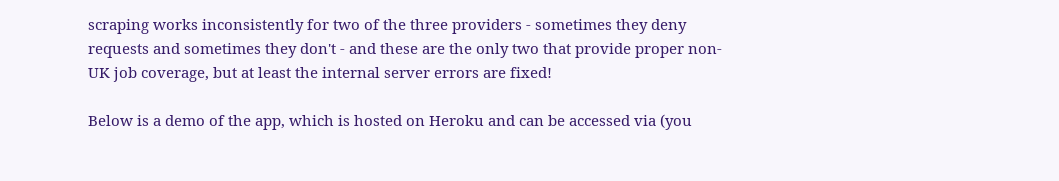scraping works inconsistently for two of the three providers - sometimes they deny requests and sometimes they don't - and these are the only two that provide proper non-UK job coverage, but at least the internal server errors are fixed!

Below is a demo of the app, which is hosted on Heroku and can be accessed via (you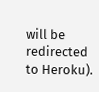will be redirected to Heroku).